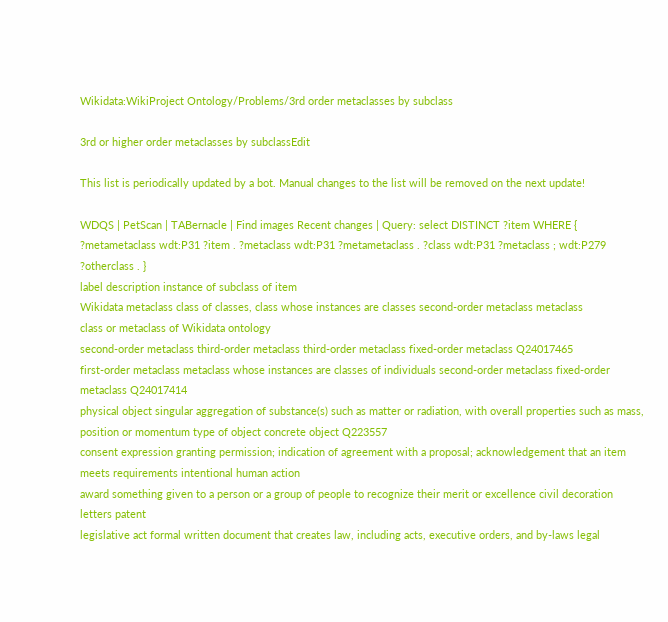Wikidata:WikiProject Ontology/Problems/3rd order metaclasses by subclass

3rd or higher order metaclasses by subclassEdit

This list is periodically updated by a bot. Manual changes to the list will be removed on the next update!

WDQS | PetScan | TABernacle | Find images Recent changes | Query: select DISTINCT ?item WHERE { ?metametaclass wdt:P31 ?item . ?metaclass wdt:P31 ?metametaclass . ?class wdt:P31 ?metaclass ; wdt:P279 ?otherclass . }
label description instance of subclass of item
Wikidata metaclass class of classes, class whose instances are classes second-order metaclass metaclass
class or metaclass of Wikidata ontology
second-order metaclass third-order metaclass third-order metaclass fixed-order metaclass Q24017465
first-order metaclass metaclass whose instances are classes of individuals second-order metaclass fixed-order metaclass Q24017414
physical object singular aggregation of substance(s) such as matter or radiation, with overall properties such as mass, position or momentum type of object concrete object Q223557
consent expression granting permission; indication of agreement with a proposal; acknowledgement that an item meets requirements intentional human action
award something given to a person or a group of people to recognize their merit or excellence civil decoration
letters patent
legislative act formal written document that creates law, including acts, executive orders, and by-laws legal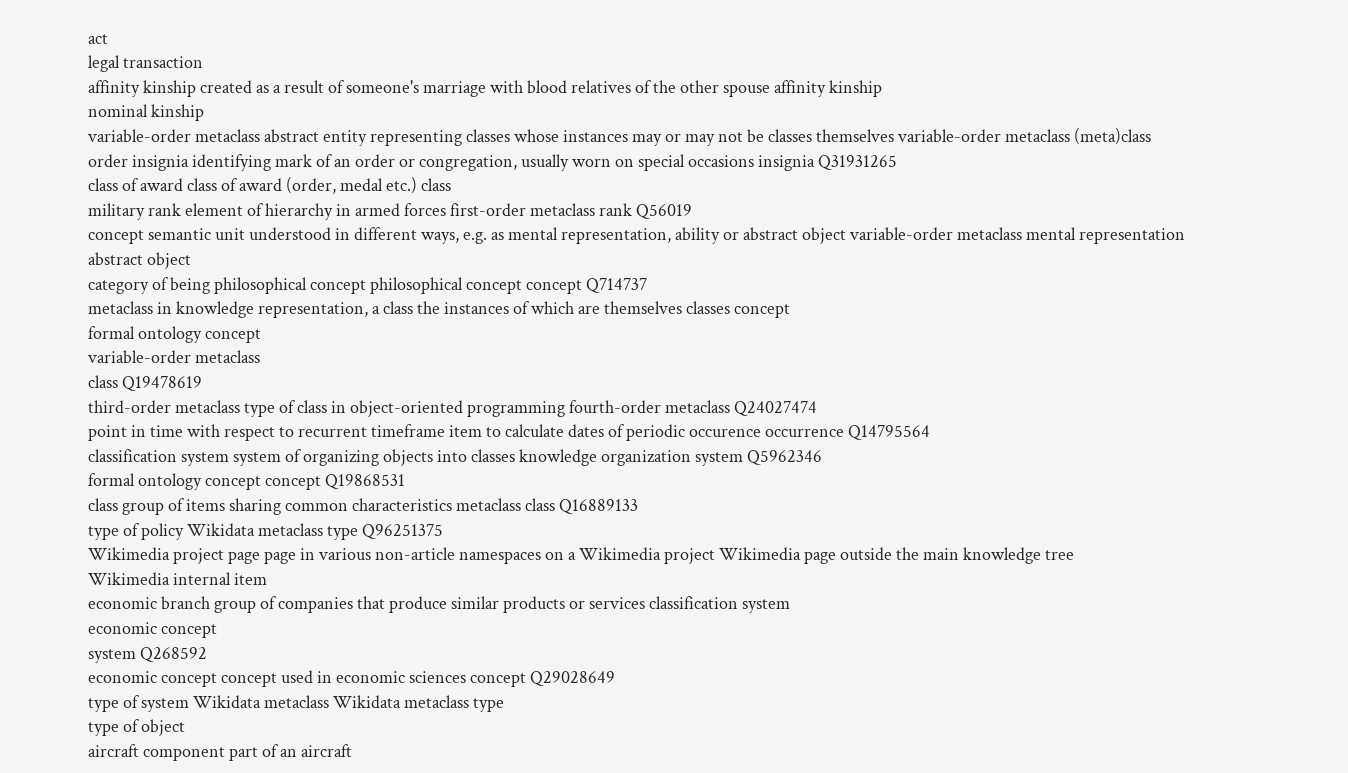act
legal transaction
affinity kinship created as a result of someone's marriage with blood relatives of the other spouse affinity kinship
nominal kinship
variable-order metaclass abstract entity representing classes whose instances may or may not be classes themselves variable-order metaclass (meta)class
order insignia identifying mark of an order or congregation, usually worn on special occasions insignia Q31931265
class of award class of award (order, medal etc.) class
military rank element of hierarchy in armed forces first-order metaclass rank Q56019
concept semantic unit understood in different ways, e.g. as mental representation, ability or abstract object variable-order metaclass mental representation
abstract object
category of being philosophical concept philosophical concept concept Q714737
metaclass in knowledge representation, a class the instances of which are themselves classes concept
formal ontology concept
variable-order metaclass
class Q19478619
third-order metaclass type of class in object-oriented programming fourth-order metaclass Q24027474
point in time with respect to recurrent timeframe item to calculate dates of periodic occurence occurrence Q14795564
classification system system of organizing objects into classes knowledge organization system Q5962346
formal ontology concept concept Q19868531
class group of items sharing common characteristics metaclass class Q16889133
type of policy Wikidata metaclass type Q96251375
Wikimedia project page page in various non-article namespaces on a Wikimedia project Wikimedia page outside the main knowledge tree
Wikimedia internal item
economic branch group of companies that produce similar products or services classification system
economic concept
system Q268592
economic concept concept used in economic sciences concept Q29028649
type of system Wikidata metaclass Wikidata metaclass type
type of object
aircraft component part of an aircraft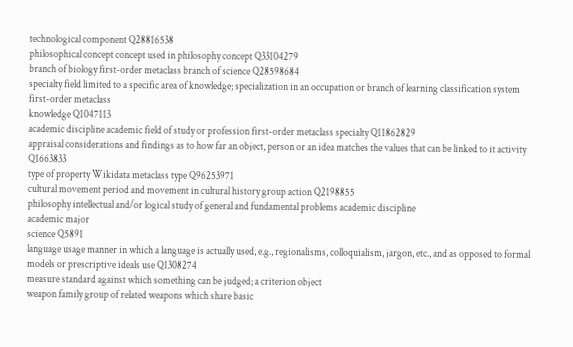technological component Q28816538
philosophical concept concept used in philosophy concept Q33104279
branch of biology first-order metaclass branch of science Q28598684
specialty field limited to a specific area of knowledge; specialization in an occupation or branch of learning classification system
first-order metaclass
knowledge Q1047113
academic discipline academic field of study or profession first-order metaclass specialty Q11862829
appraisal considerations and findings as to how far an object, person or an idea matches the values that can be linked to it activity Q1663833
type of property Wikidata metaclass type Q96253971
cultural movement period and movement in cultural history group action Q2198855
philosophy intellectual and/or logical study of general and fundamental problems academic discipline
academic major
science Q5891
language usage manner in which a language is actually used, e.g., regionalisms, colloquialism, jargon, etc., and as opposed to formal models or prescriptive ideals use Q1308274
measure standard against which something can be judged; a criterion object
weapon family group of related weapons which share basic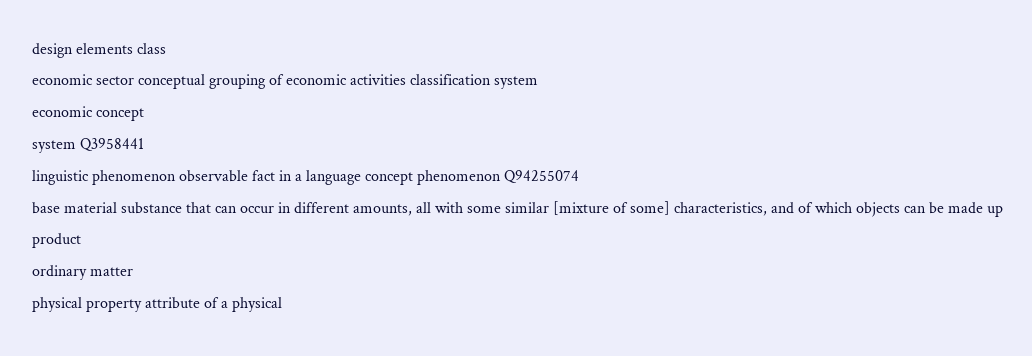design elements class
economic sector conceptual grouping of economic activities classification system
economic concept
system Q3958441
linguistic phenomenon observable fact in a language concept phenomenon Q94255074
base material substance that can occur in different amounts, all with some similar [mixture of some] characteristics, and of which objects can be made up product
ordinary matter
physical property attribute of a physical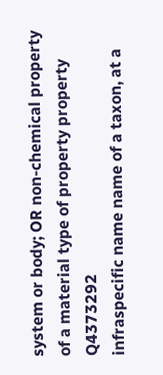system or body; OR non-chemical property of a material type of property property Q4373292
infraspecific name name of a taxon, at a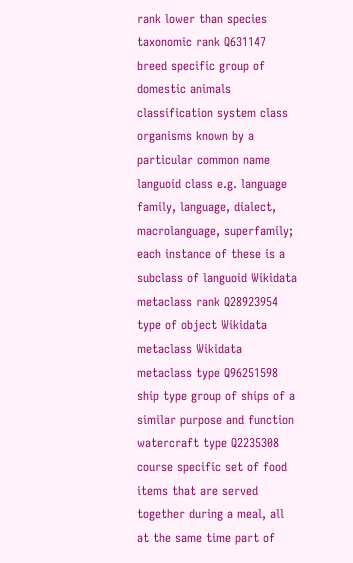rank lower than species taxonomic rank Q631147
breed specific group of domestic animals classification system class
organisms known by a particular common name
languoid class e.g. language family, language, dialect, macrolanguage, superfamily; each instance of these is a subclass of languoid Wikidata metaclass rank Q28923954
type of object Wikidata metaclass Wikidata metaclass type Q96251598
ship type group of ships of a similar purpose and function watercraft type Q2235308
course specific set of food items that are served together during a meal, all at the same time part of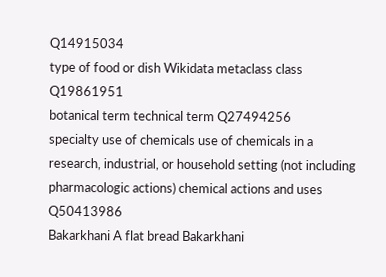Q14915034
type of food or dish Wikidata metaclass class Q19861951
botanical term technical term Q27494256
specialty use of chemicals use of chemicals in a research, industrial, or household setting (not including pharmacologic actions) chemical actions and uses Q50413986
Bakarkhani A flat bread Bakarkhani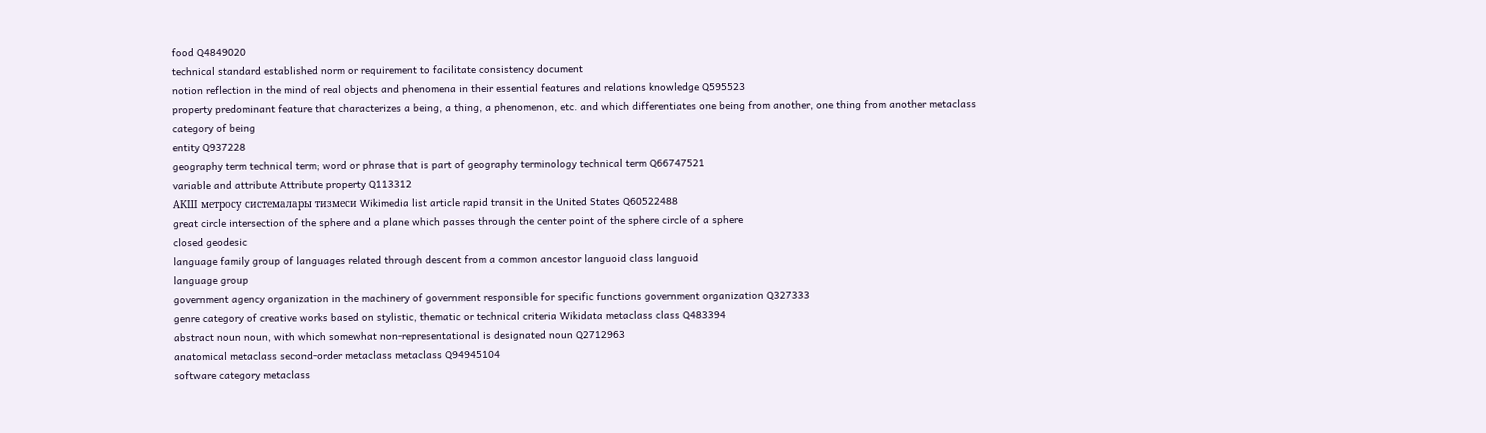food Q4849020
technical standard established norm or requirement to facilitate consistency document
notion reflection in the mind of real objects and phenomena in their essential features and relations knowledge Q595523
property predominant feature that characterizes a being, a thing, a phenomenon, etc. and which differentiates one being from another, one thing from another metaclass
category of being
entity Q937228
geography term technical term; word or phrase that is part of geography terminology technical term Q66747521
variable and attribute Attribute property Q113312
АКШ метросу системалары тизмеси Wikimedia list article rapid transit in the United States Q60522488
great circle intersection of the sphere and a plane which passes through the center point of the sphere circle of a sphere
closed geodesic
language family group of languages related through descent from a common ancestor languoid class languoid
language group
government agency organization in the machinery of government responsible for specific functions government organization Q327333
genre category of creative works based on stylistic, thematic or technical criteria Wikidata metaclass class Q483394
abstract noun noun, with which somewhat non-representational is designated noun Q2712963
anatomical metaclass second-order metaclass metaclass Q94945104
software category metaclass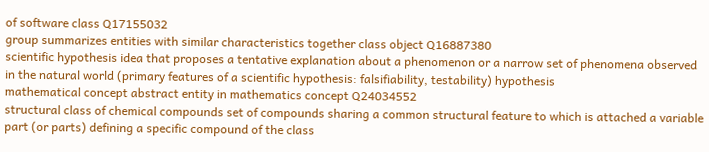of software class Q17155032
group summarizes entities with similar characteristics together class object Q16887380
scientific hypothesis idea that proposes a tentative explanation about a phenomenon or a narrow set of phenomena observed in the natural world (primary features of a scientific hypothesis: falsifiability, testability) hypothesis
mathematical concept abstract entity in mathematics concept Q24034552
structural class of chemical compounds set of compounds sharing a common structural feature to which is attached a variable part (or parts) defining a specific compound of the class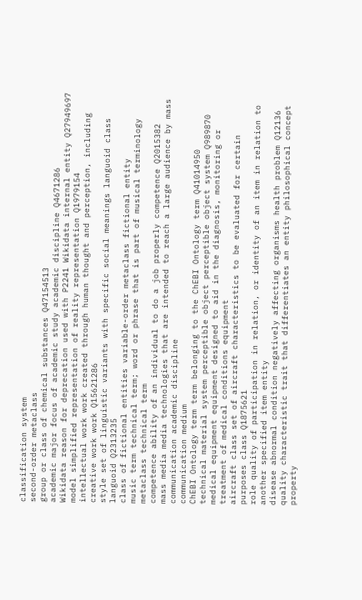classification system
second-order metaclass
group or class of chemical substances Q47154513
academic major focus of academic study academic discipline Q4671286
Wikidata reason for deprecation used with P2241 Wikidata internal entity Q27949697
model simplified representation of reality representation Q1979154
intellectual work work created through human thought and perception, including creative work work Q15621286
style set of linguistic variants with specific social meanings languoid class languoid Q2313235
class of fictional entities variable-order metaclass fictional entity
music term technical term; word or phrase that is part of musical terminology metaclass technical term
competence ability of an individual to do a job properly competence Q2015382
mass media media technologies that are intended to reach a large audience by mass communication academic discipline
communication medium
ChEBI Ontology term term belonging to the ChEBI Ontology term Q41014950
technical material system perceptible object perceptible object system Q989870
medical equipment equipment designed to aid in the diagnosis, monitoring or treatment of medical conditions equipment
aircraft class set of aircraft characteristics to be evaluated for certain purposes class Q1875621
role quality of participation in relation, or identity of an item in relation to another specified item entity
disease abnormal condition negatively affecting organisms health problem Q12136
quality characteristic trait that differentiates an entity philosophical concept property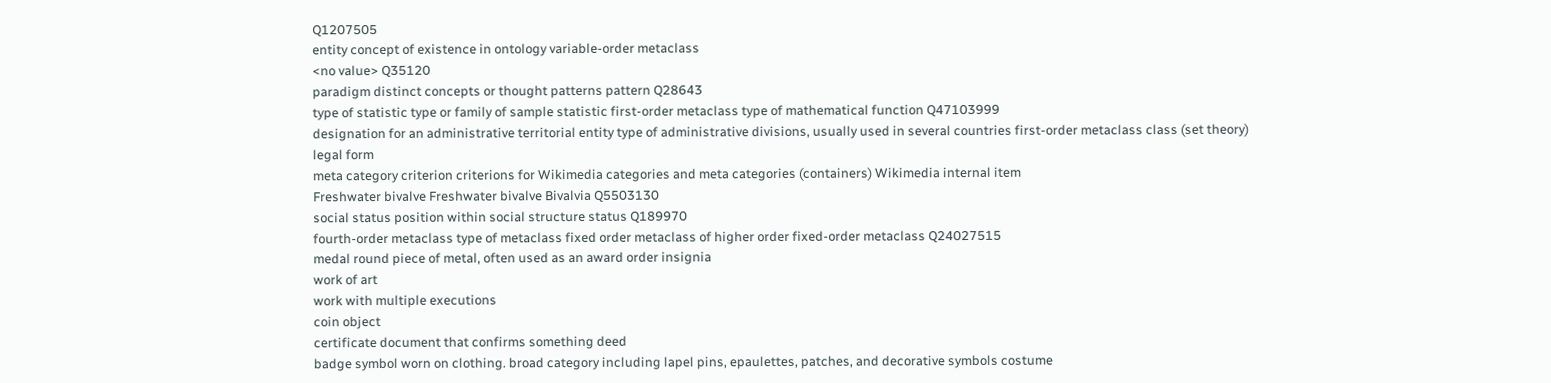Q1207505
entity concept of existence in ontology variable-order metaclass
<no value> Q35120
paradigm distinct concepts or thought patterns pattern Q28643
type of statistic type or family of sample statistic first-order metaclass type of mathematical function Q47103999
designation for an administrative territorial entity type of administrative divisions, usually used in several countries first-order metaclass class (set theory)
legal form
meta category criterion criterions for Wikimedia categories and meta categories (containers) Wikimedia internal item
Freshwater bivalve Freshwater bivalve Bivalvia Q5503130
social status position within social structure status Q189970
fourth-order metaclass type of metaclass fixed order metaclass of higher order fixed-order metaclass Q24027515
medal round piece of metal, often used as an award order insignia
work of art
work with multiple executions
coin object
certificate document that confirms something deed
badge symbol worn on clothing. broad category including lapel pins, epaulettes, patches, and decorative symbols costume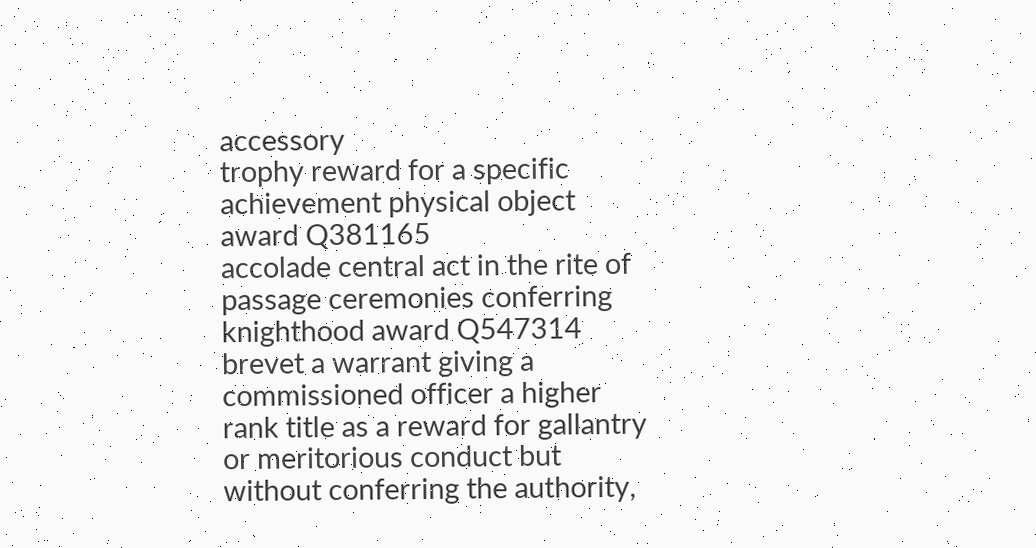accessory
trophy reward for a specific achievement physical object award Q381165
accolade central act in the rite of passage ceremonies conferring knighthood award Q547314
brevet a warrant giving a commissioned officer a higher rank title as a reward for gallantry or meritorious conduct but without conferring the authority,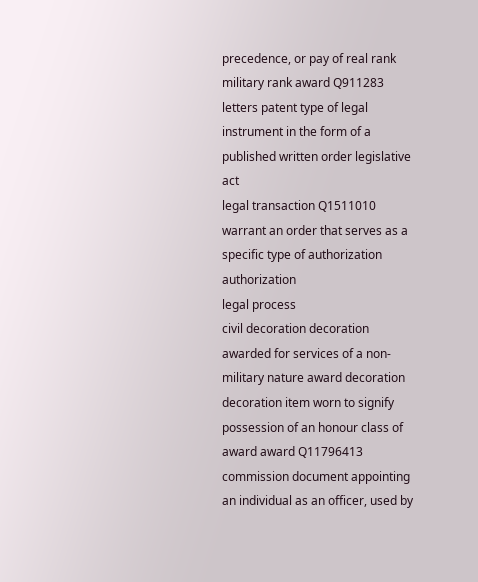precedence, or pay of real rank military rank award Q911283
letters patent type of legal instrument in the form of a published written order legislative act
legal transaction Q1511010
warrant an order that serves as a specific type of authorization authorization
legal process
civil decoration decoration awarded for services of a non-military nature award decoration
decoration item worn to signify possession of an honour class of award award Q11796413
commission document appointing an individual as an officer, used by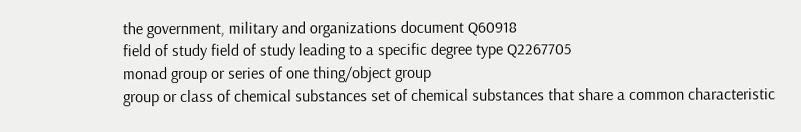the government, military and organizations document Q60918
field of study field of study leading to a specific degree type Q2267705
monad group or series of one thing/object group
group or class of chemical substances set of chemical substances that share a common characteristic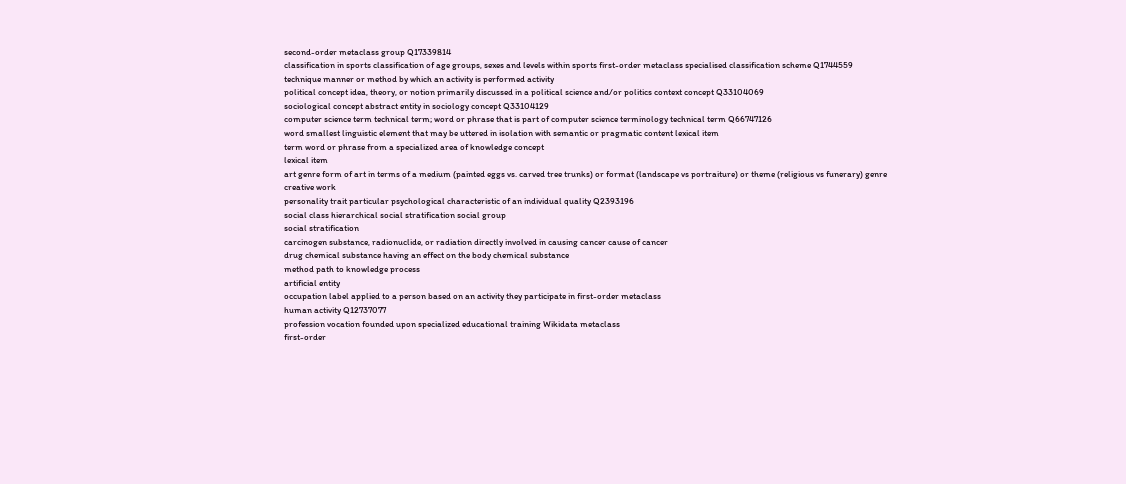second-order metaclass group Q17339814
classification in sports classification of age groups, sexes and levels within sports first-order metaclass specialised classification scheme Q1744559
technique manner or method by which an activity is performed activity
political concept idea, theory, or notion primarily discussed in a political science and/or politics context concept Q33104069
sociological concept abstract entity in sociology concept Q33104129
computer science term technical term; word or phrase that is part of computer science terminology technical term Q66747126
word smallest linguistic element that may be uttered in isolation with semantic or pragmatic content lexical item
term word or phrase from a specialized area of knowledge concept
lexical item
art genre form of art in terms of a medium (painted eggs vs. carved tree trunks) or format (landscape vs portraiture) or theme (religious vs funerary) genre
creative work
personality trait particular psychological characteristic of an individual quality Q2393196
social class hierarchical social stratification social group
social stratification
carcinogen substance, radionuclide, or radiation directly involved in causing cancer cause of cancer
drug chemical substance having an effect on the body chemical substance
method path to knowledge process
artificial entity
occupation label applied to a person based on an activity they participate in first-order metaclass
human activity Q12737077
profession vocation founded upon specialized educational training Wikidata metaclass
first-order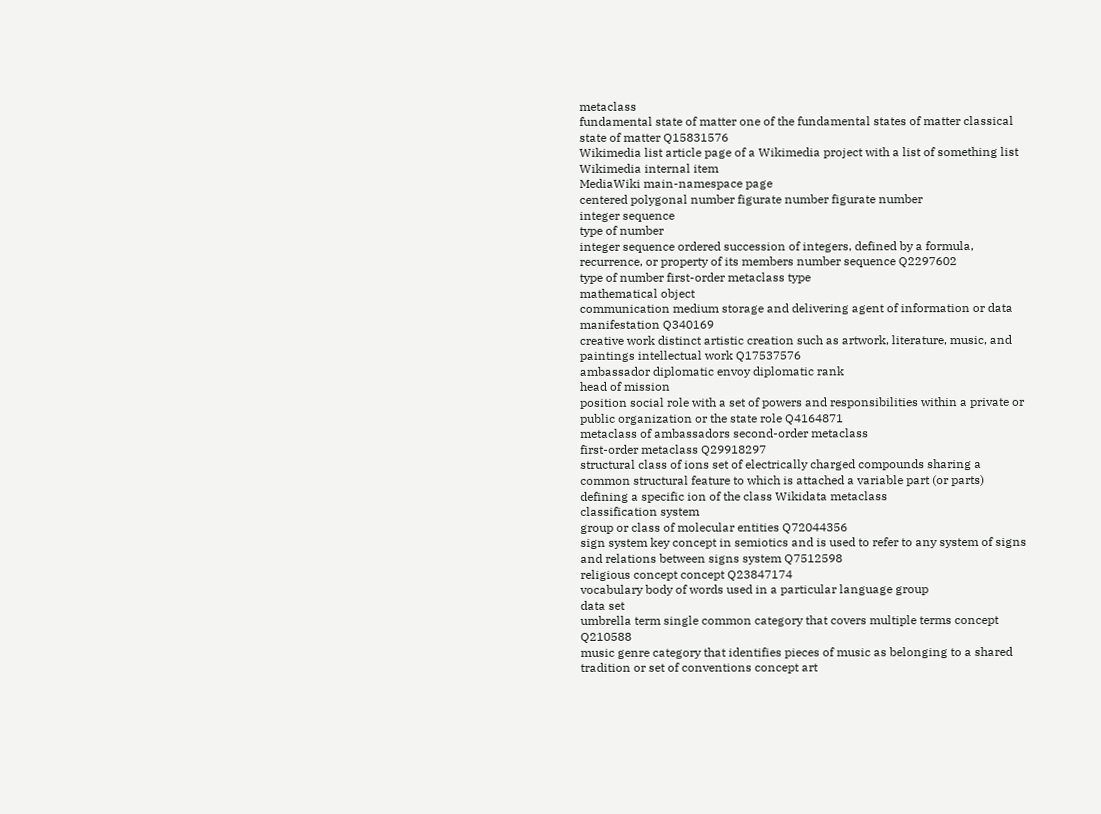metaclass
fundamental state of matter one of the fundamental states of matter classical state of matter Q15831576
Wikimedia list article page of a Wikimedia project with a list of something list
Wikimedia internal item
MediaWiki main-namespace page
centered polygonal number figurate number figurate number
integer sequence
type of number
integer sequence ordered succession of integers, defined by a formula, recurrence, or property of its members number sequence Q2297602
type of number first-order metaclass type
mathematical object
communication medium storage and delivering agent of information or data manifestation Q340169
creative work distinct artistic creation such as artwork, literature, music, and paintings intellectual work Q17537576
ambassador diplomatic envoy diplomatic rank
head of mission
position social role with a set of powers and responsibilities within a private or public organization or the state role Q4164871
metaclass of ambassadors second-order metaclass
first-order metaclass Q29918297
structural class of ions set of electrically charged compounds sharing a common structural feature to which is attached a variable part (or parts) defining a specific ion of the class Wikidata metaclass
classification system
group or class of molecular entities Q72044356
sign system key concept in semiotics and is used to refer to any system of signs and relations between signs system Q7512598
religious concept concept Q23847174
vocabulary body of words used in a particular language group
data set
umbrella term single common category that covers multiple terms concept Q210588
music genre category that identifies pieces of music as belonging to a shared tradition or set of conventions concept art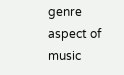genre
aspect of music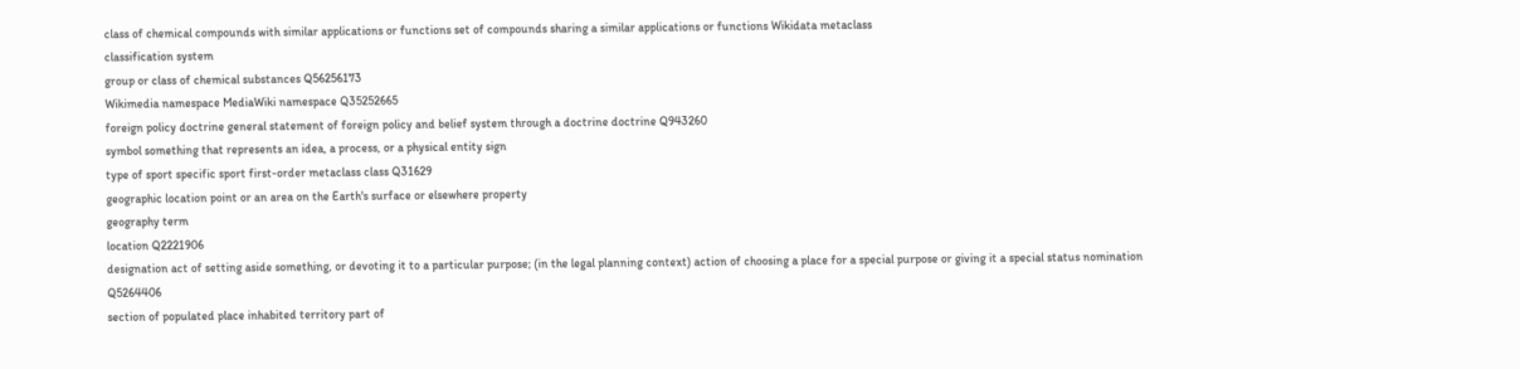class of chemical compounds with similar applications or functions set of compounds sharing a similar applications or functions Wikidata metaclass
classification system
group or class of chemical substances Q56256173
Wikimedia namespace MediaWiki namespace Q35252665
foreign policy doctrine general statement of foreign policy and belief system through a doctrine doctrine Q943260
symbol something that represents an idea, a process, or a physical entity sign
type of sport specific sport first-order metaclass class Q31629
geographic location point or an area on the Earth's surface or elsewhere property
geography term
location Q2221906
designation act of setting aside something, or devoting it to a particular purpose; (in the legal planning context) action of choosing a place for a special purpose or giving it a special status nomination Q5264406
section of populated place inhabited territory part of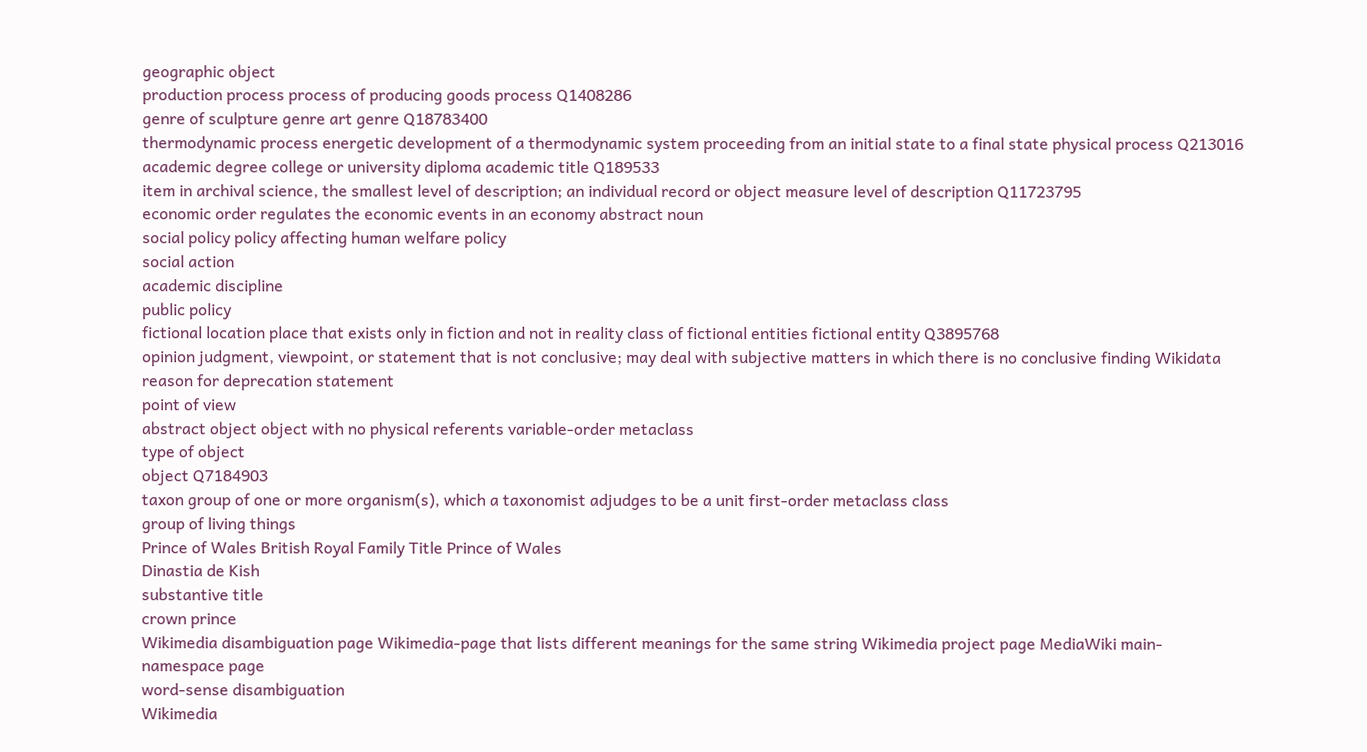geographic object
production process process of producing goods process Q1408286
genre of sculpture genre art genre Q18783400
thermodynamic process energetic development of a thermodynamic system proceeding from an initial state to a final state physical process Q213016
academic degree college or university diploma academic title Q189533
item in archival science, the smallest level of description; an individual record or object measure level of description Q11723795
economic order regulates the economic events in an economy abstract noun
social policy policy affecting human welfare policy
social action
academic discipline
public policy
fictional location place that exists only in fiction and not in reality class of fictional entities fictional entity Q3895768
opinion judgment, viewpoint, or statement that is not conclusive; may deal with subjective matters in which there is no conclusive finding Wikidata reason for deprecation statement
point of view
abstract object object with no physical referents variable-order metaclass
type of object
object Q7184903
taxon group of one or more organism(s), which a taxonomist adjudges to be a unit first-order metaclass class
group of living things
Prince of Wales British Royal Family Title Prince of Wales
Dinastia de Kish
substantive title
crown prince
Wikimedia disambiguation page Wikimedia-page that lists different meanings for the same string Wikimedia project page MediaWiki main-namespace page
word-sense disambiguation
Wikimedia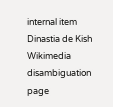internal item
Dinastia de Kish Wikimedia disambiguation page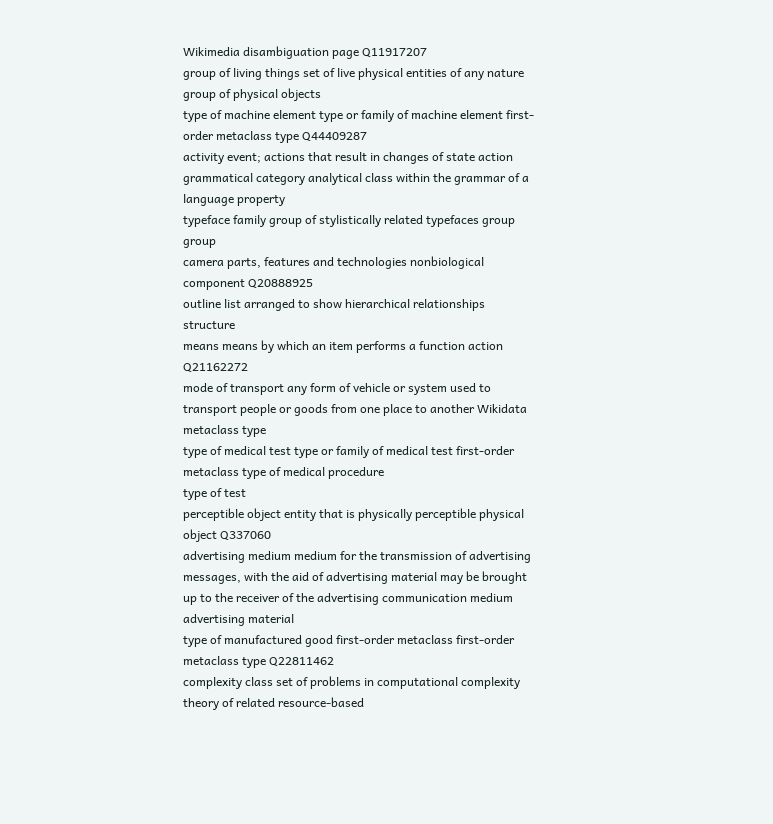Wikimedia disambiguation page Q11917207
group of living things set of live physical entities of any nature group of physical objects
type of machine element type or family of machine element first-order metaclass type Q44409287
activity event; actions that result in changes of state action
grammatical category analytical class within the grammar of a language property
typeface family group of stylistically related typefaces group group
camera parts, features and technologies nonbiological component Q20888925
outline list arranged to show hierarchical relationships structure
means means by which an item performs a function action Q21162272
mode of transport any form of vehicle or system used to transport people or goods from one place to another Wikidata metaclass type
type of medical test type or family of medical test first-order metaclass type of medical procedure
type of test
perceptible object entity that is physically perceptible physical object Q337060
advertising medium medium for the transmission of advertising messages, with the aid of advertising material may be brought up to the receiver of the advertising communication medium
advertising material
type of manufactured good first-order metaclass first-order metaclass type Q22811462
complexity class set of problems in computational complexity theory of related resource-based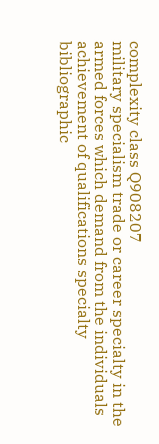complexity class Q908207
military specialism trade or career specialty in the armed forces which demand from the individuals achievement of qualifications specialty
bibliographic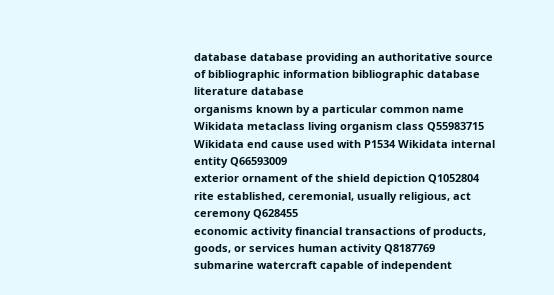database database providing an authoritative source of bibliographic information bibliographic database literature database
organisms known by a particular common name Wikidata metaclass living organism class Q55983715
Wikidata end cause used with P1534 Wikidata internal entity Q66593009
exterior ornament of the shield depiction Q1052804
rite established, ceremonial, usually religious, act ceremony Q628455
economic activity financial transactions of products, goods, or services human activity Q8187769
submarine watercraft capable of independent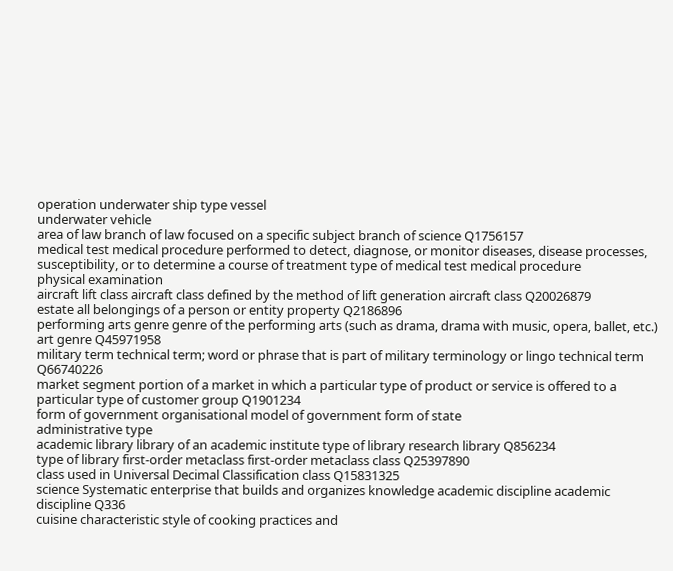operation underwater ship type vessel
underwater vehicle
area of law branch of law focused on a specific subject branch of science Q1756157
medical test medical procedure performed to detect, diagnose, or monitor diseases, disease processes, susceptibility, or to determine a course of treatment type of medical test medical procedure
physical examination
aircraft lift class aircraft class defined by the method of lift generation aircraft class Q20026879
estate all belongings of a person or entity property Q2186896
performing arts genre genre of the performing arts (such as drama, drama with music, opera, ballet, etc.) art genre Q45971958
military term technical term; word or phrase that is part of military terminology or lingo technical term Q66740226
market segment portion of a market in which a particular type of product or service is offered to a particular type of customer group Q1901234
form of government organisational model of government form of state
administrative type
academic library library of an academic institute type of library research library Q856234
type of library first-order metaclass first-order metaclass class Q25397890
class used in Universal Decimal Classification class Q15831325
science Systematic enterprise that builds and organizes knowledge academic discipline academic discipline Q336
cuisine characteristic style of cooking practices and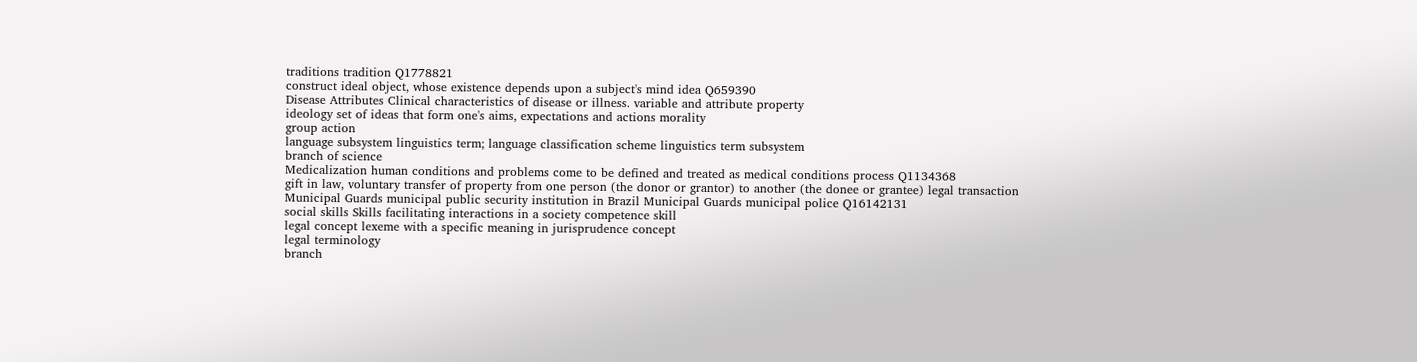traditions tradition Q1778821
construct ideal object, whose existence depends upon a subject's mind idea Q659390
Disease Attributes Clinical characteristics of disease or illness. variable and attribute property
ideology set of ideas that form one's aims, expectations and actions morality
group action
language subsystem linguistics term; language classification scheme linguistics term subsystem
branch of science
Medicalization human conditions and problems come to be defined and treated as medical conditions process Q1134368
gift in law, voluntary transfer of property from one person (the donor or grantor) to another (the donee or grantee) legal transaction
Municipal Guards municipal public security institution in Brazil Municipal Guards municipal police Q16142131
social skills Skills facilitating interactions in a society competence skill
legal concept lexeme with a specific meaning in jurisprudence concept
legal terminology
branch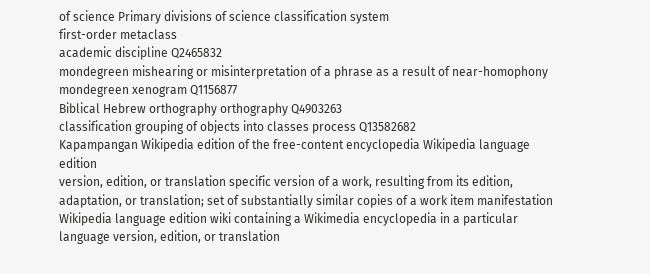of science Primary divisions of science classification system
first-order metaclass
academic discipline Q2465832
mondegreen mishearing or misinterpretation of a phrase as a result of near-homophony mondegreen xenogram Q1156877
Biblical Hebrew orthography orthography Q4903263
classification grouping of objects into classes process Q13582682
Kapampangan Wikipedia edition of the free-content encyclopedia Wikipedia language edition
version, edition, or translation specific version of a work, resulting from its edition, adaptation, or translation; set of substantially similar copies of a work item manifestation
Wikipedia language edition wiki containing a Wikimedia encyclopedia in a particular language version, edition, or translation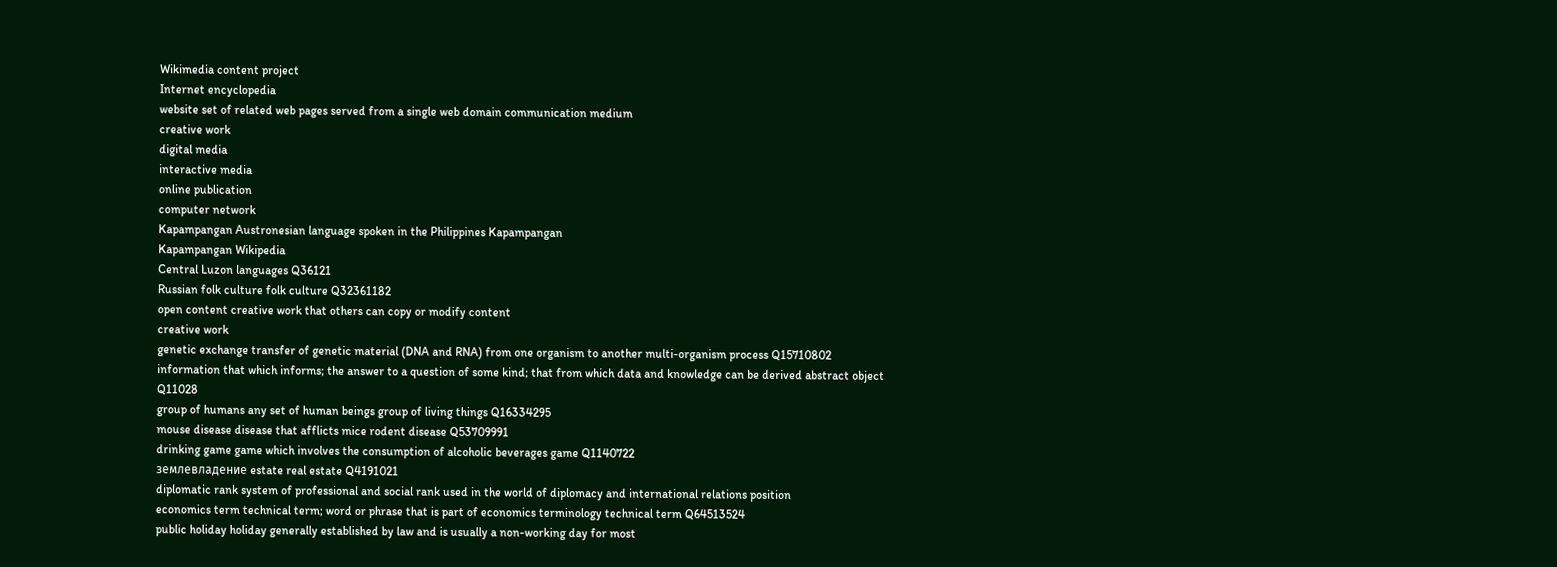Wikimedia content project
Internet encyclopedia
website set of related web pages served from a single web domain communication medium
creative work
digital media
interactive media
online publication
computer network
Kapampangan Austronesian language spoken in the Philippines Kapampangan
Kapampangan Wikipedia
Central Luzon languages Q36121
Russian folk culture folk culture Q32361182
open content creative work that others can copy or modify content
creative work
genetic exchange transfer of genetic material (DNA and RNA) from one organism to another multi-organism process Q15710802
information that which informs; the answer to a question of some kind; that from which data and knowledge can be derived abstract object Q11028
group of humans any set of human beings group of living things Q16334295
mouse disease disease that afflicts mice rodent disease Q53709991
drinking game game which involves the consumption of alcoholic beverages game Q1140722
землевладение estate real estate Q4191021
diplomatic rank system of professional and social rank used in the world of diplomacy and international relations position
economics term technical term; word or phrase that is part of economics terminology technical term Q64513524
public holiday holiday generally established by law and is usually a non-working day for most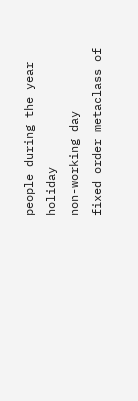people during the year holiday
non-working day
fixed order metaclass of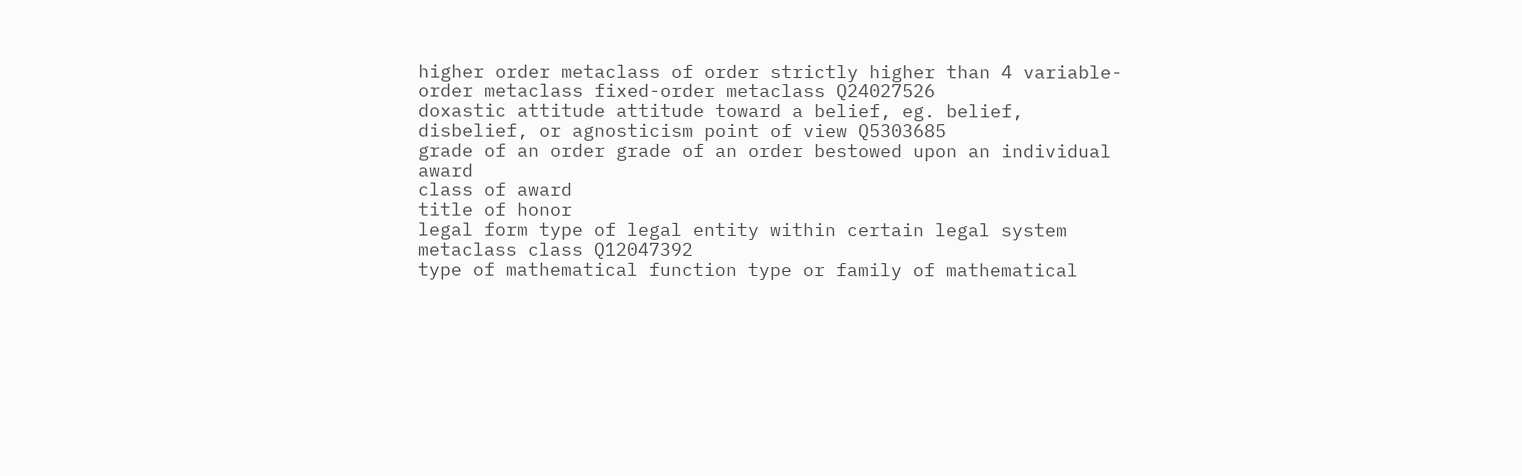higher order metaclass of order strictly higher than 4 variable-order metaclass fixed-order metaclass Q24027526
doxastic attitude attitude toward a belief, eg. belief, disbelief, or agnosticism point of view Q5303685
grade of an order grade of an order bestowed upon an individual award
class of award
title of honor
legal form type of legal entity within certain legal system metaclass class Q12047392
type of mathematical function type or family of mathematical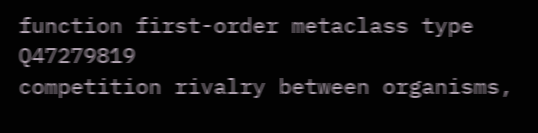function first-order metaclass type Q47279819
competition rivalry between organisms,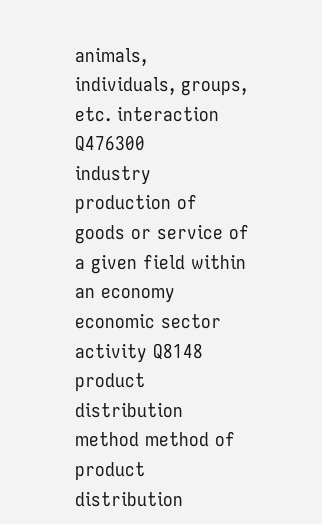animals, individuals, groups, etc. interaction Q476300
industry production of goods or service of a given field within an economy economic sector activity Q8148
product distribution method method of product distribution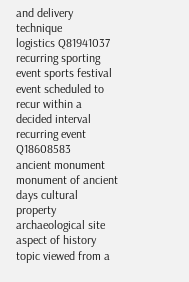and delivery technique
logistics Q81941037
recurring sporting event sports festival event scheduled to recur within a decided interval recurring event Q18608583
ancient monument monument of ancient days cultural property
archaeological site
aspect of history topic viewed from a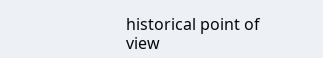historical point of view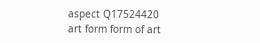aspect Q17524420
art form form of art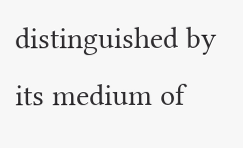distinguished by its medium of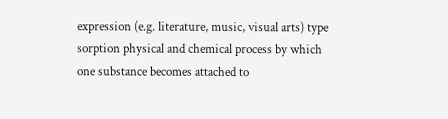expression (e.g. literature, music, visual arts) type
sorption physical and chemical process by which one substance becomes attached to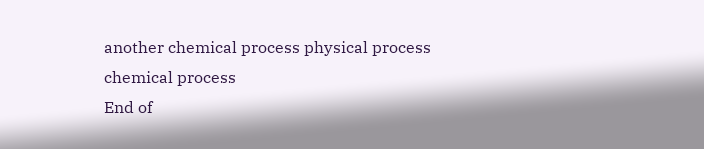another chemical process physical process
chemical process
End of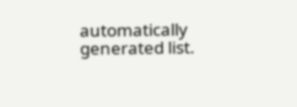automatically generated list.